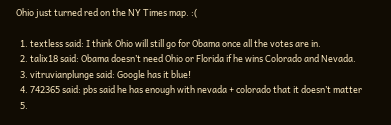Ohio just turned red on the NY Times map. :(

  1. textless said: I think Ohio will still go for Obama once all the votes are in.
  2. talix18 said: Obama doesn’t need Ohio or Florida if he wins Colorado and Nevada.
  3. vitruvianplunge said: Google has it blue!
  4. 742365 said: pbs said he has enough with nevada + colorado that it doesn’t matter
  5.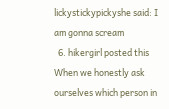lickystickypickyshe said: I am gonna scream
  6. hikergirl posted this
When we honestly ask ourselves which person in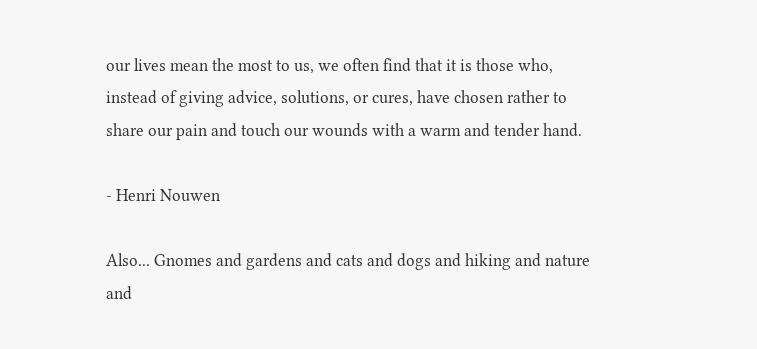our lives mean the most to us, we often find that it is those who, instead of giving advice, solutions, or cures, have chosen rather to share our pain and touch our wounds with a warm and tender hand.

- Henri Nouwen

Also... Gnomes and gardens and cats and dogs and hiking and nature and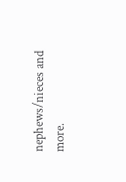nephews/nieces and more.